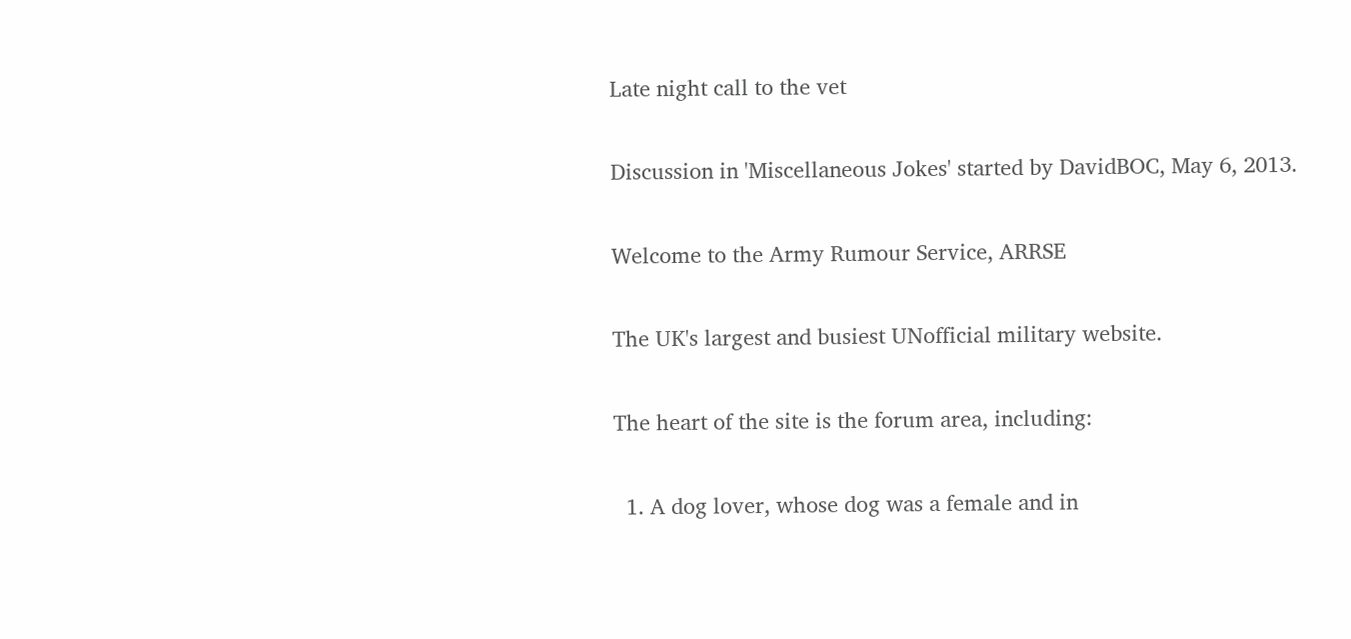Late night call to the vet

Discussion in 'Miscellaneous Jokes' started by DavidBOC, May 6, 2013.

Welcome to the Army Rumour Service, ARRSE

The UK's largest and busiest UNofficial military website.

The heart of the site is the forum area, including:

  1. A dog lover, whose dog was a female and in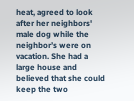heat, agreed to look after her neighbors' male dog while the neighbor’s were on vacation. She had a large house and believed that she could keep the two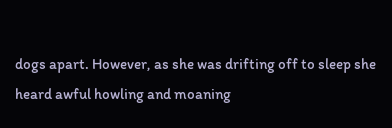dogs apart. However, as she was drifting off to sleep she heard awful howling and moaning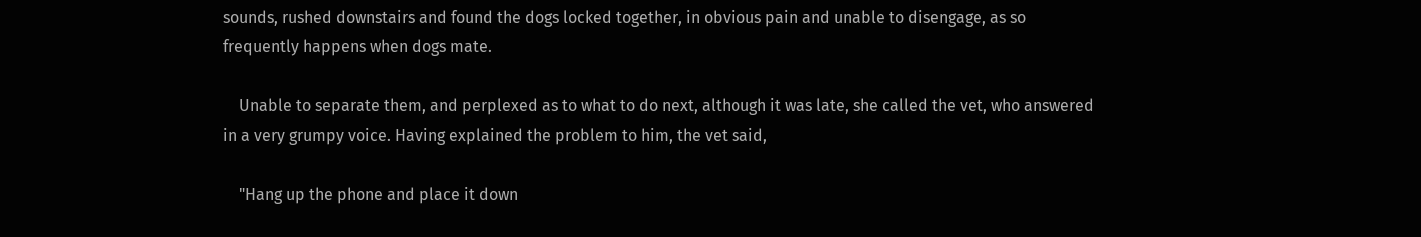sounds, rushed downstairs and found the dogs locked together, in obvious pain and unable to disengage, as so frequently happens when dogs mate.

    Unable to separate them, and perplexed as to what to do next, although it was late, she called the vet, who answered in a very grumpy voice. Having explained the problem to him, the vet said,

    "Hang up the phone and place it down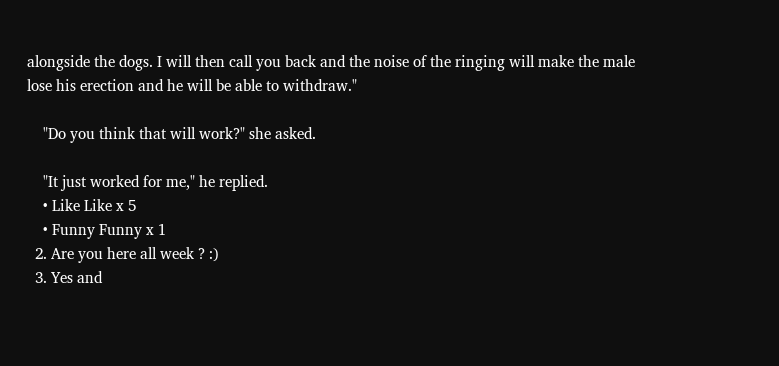alongside the dogs. I will then call you back and the noise of the ringing will make the male lose his erection and he will be able to withdraw."

    "Do you think that will work?" she asked.

    "It just worked for me," he replied.
    • Like Like x 5
    • Funny Funny x 1
  2. Are you here all week ? :)
  3. Yes and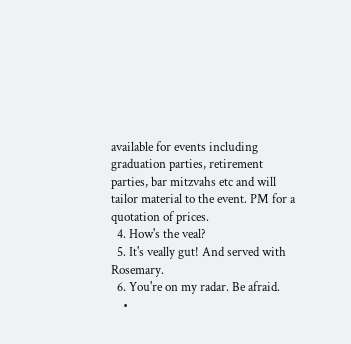available for events including graduation parties, retirement parties, bar mitzvahs etc and will tailor material to the event. PM for a quotation of prices.
  4. How's the veal?
  5. It's veally gut! And served with Rosemary.
  6. You're on my radar. Be afraid.
    •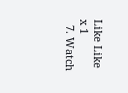Like Like x 1
  7. Watch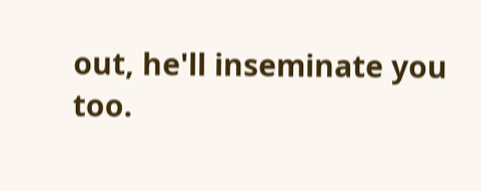out, he'll inseminate you too.